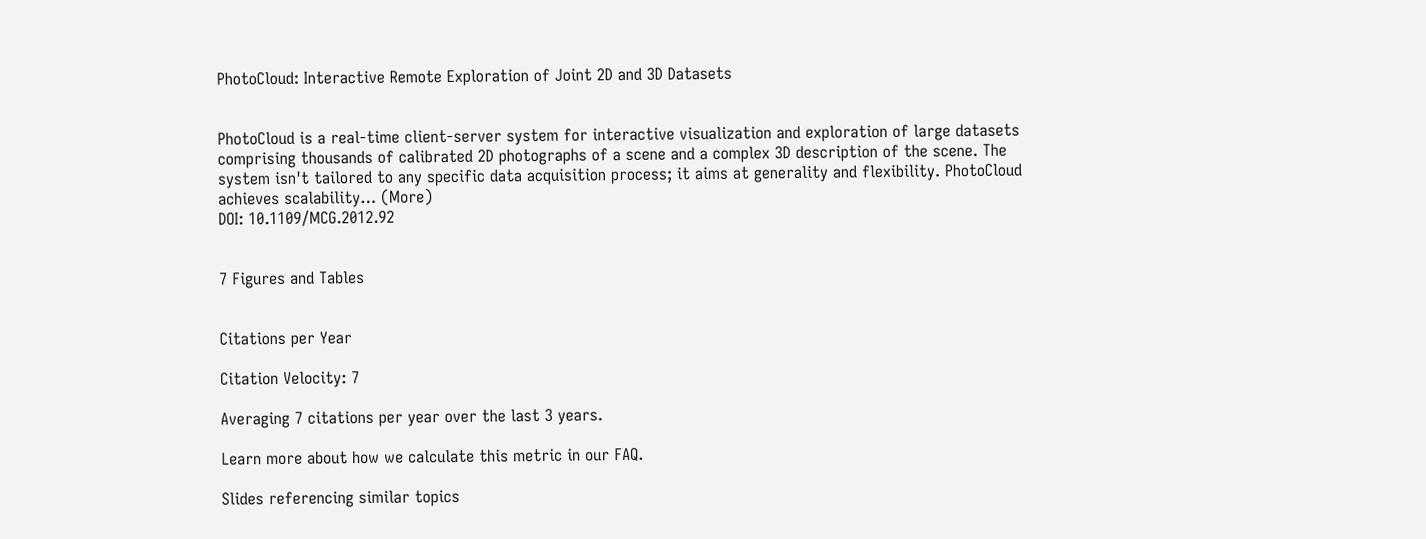PhotoCloud: Interactive Remote Exploration of Joint 2D and 3D Datasets


PhotoCloud is a real-time client-server system for interactive visualization and exploration of large datasets comprising thousands of calibrated 2D photographs of a scene and a complex 3D description of the scene. The system isn't tailored to any specific data acquisition process; it aims at generality and flexibility. PhotoCloud achieves scalability… (More)
DOI: 10.1109/MCG.2012.92


7 Figures and Tables


Citations per Year

Citation Velocity: 7

Averaging 7 citations per year over the last 3 years.

Learn more about how we calculate this metric in our FAQ.

Slides referencing similar topics